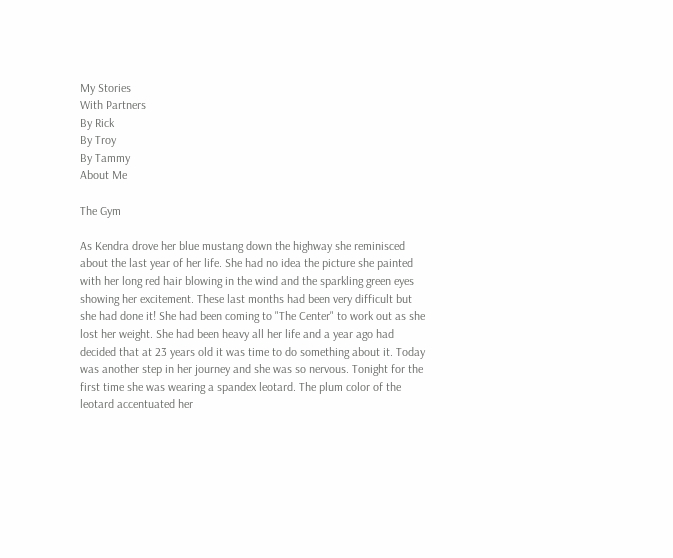My Stories
With Partners
By Rick
By Troy
By Tammy
About Me

The Gym

As Kendra drove her blue mustang down the highway she reminisced about the last year of her life. She had no idea the picture she painted with her long red hair blowing in the wind and the sparkling green eyes showing her excitement. These last months had been very difficult but she had done it! She had been coming to "The Center" to work out as she lost her weight. She had been heavy all her life and a year ago had decided that at 23 years old it was time to do something about it. Today was another step in her journey and she was so nervous. Tonight for the first time she was wearing a spandex leotard. The plum color of the leotard accentuated her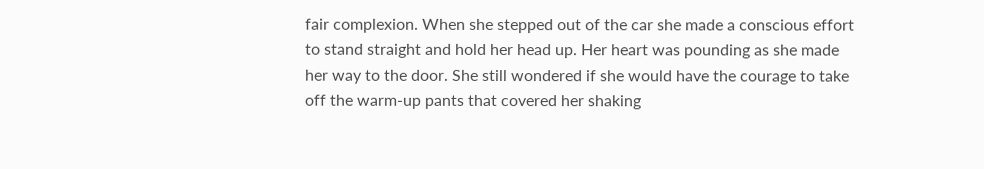fair complexion. When she stepped out of the car she made a conscious effort to stand straight and hold her head up. Her heart was pounding as she made her way to the door. She still wondered if she would have the courage to take off the warm-up pants that covered her shaking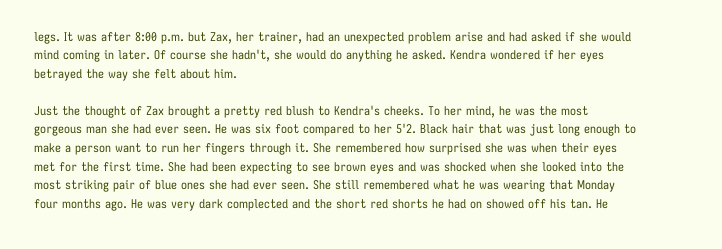legs. It was after 8:00 p.m. but Zax, her trainer, had an unexpected problem arise and had asked if she would mind coming in later. Of course she hadn't, she would do anything he asked. Kendra wondered if her eyes betrayed the way she felt about him.

Just the thought of Zax brought a pretty red blush to Kendra's cheeks. To her mind, he was the most gorgeous man she had ever seen. He was six foot compared to her 5'2. Black hair that was just long enough to make a person want to run her fingers through it. She remembered how surprised she was when their eyes met for the first time. She had been expecting to see brown eyes and was shocked when she looked into the most striking pair of blue ones she had ever seen. She still remembered what he was wearing that Monday four months ago. He was very dark complected and the short red shorts he had on showed off his tan. He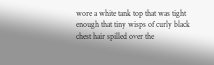wore a white tank top that was tight enough that tiny wisps of curly black chest hair spilled over the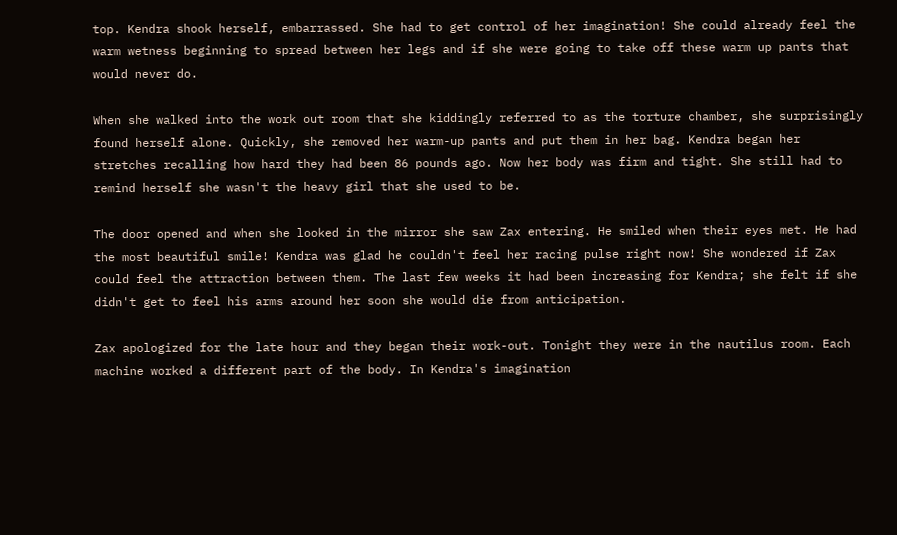top. Kendra shook herself, embarrassed. She had to get control of her imagination! She could already feel the warm wetness beginning to spread between her legs and if she were going to take off these warm up pants that would never do.

When she walked into the work out room that she kiddingly referred to as the torture chamber, she surprisingly found herself alone. Quickly, she removed her warm-up pants and put them in her bag. Kendra began her stretches recalling how hard they had been 86 pounds ago. Now her body was firm and tight. She still had to remind herself she wasn't the heavy girl that she used to be.

The door opened and when she looked in the mirror she saw Zax entering. He smiled when their eyes met. He had the most beautiful smile! Kendra was glad he couldn't feel her racing pulse right now! She wondered if Zax could feel the attraction between them. The last few weeks it had been increasing for Kendra; she felt if she didn't get to feel his arms around her soon she would die from anticipation.

Zax apologized for the late hour and they began their work-out. Tonight they were in the nautilus room. Each machine worked a different part of the body. In Kendra's imagination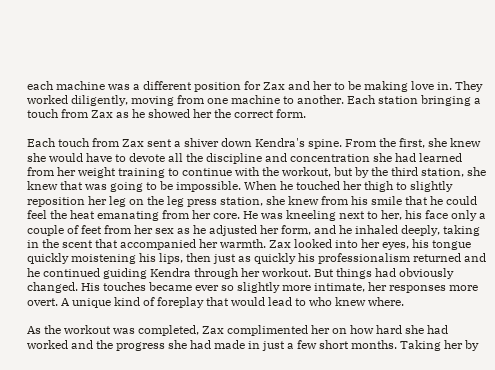each machine was a different position for Zax and her to be making love in. They worked diligently, moving from one machine to another. Each station bringing a touch from Zax as he showed her the correct form.

Each touch from Zax sent a shiver down Kendra's spine. From the first, she knew she would have to devote all the discipline and concentration she had learned from her weight training to continue with the workout, but by the third station, she knew that was going to be impossible. When he touched her thigh to slightly reposition her leg on the leg press station, she knew from his smile that he could feel the heat emanating from her core. He was kneeling next to her, his face only a couple of feet from her sex as he adjusted her form, and he inhaled deeply, taking in the scent that accompanied her warmth. Zax looked into her eyes, his tongue quickly moistening his lips, then just as quickly his professionalism returned and he continued guiding Kendra through her workout. But things had obviously changed. His touches became ever so slightly more intimate, her responses more overt. A unique kind of foreplay that would lead to who knew where.

As the workout was completed, Zax complimented her on how hard she had worked and the progress she had made in just a few short months. Taking her by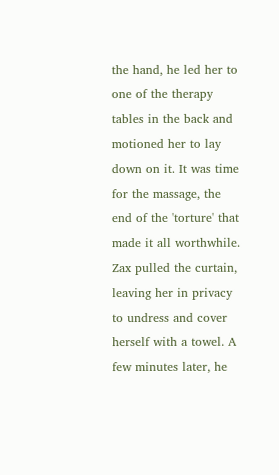the hand, he led her to one of the therapy tables in the back and motioned her to lay down on it. It was time for the massage, the end of the 'torture' that made it all worthwhile. Zax pulled the curtain, leaving her in privacy to undress and cover herself with a towel. A few minutes later, he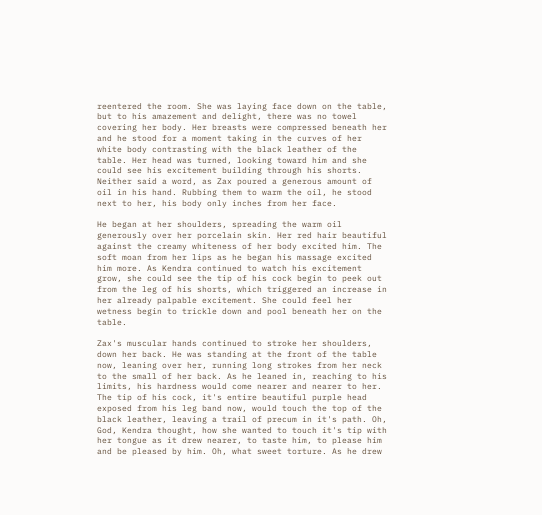reentered the room. She was laying face down on the table, but to his amazement and delight, there was no towel covering her body. Her breasts were compressed beneath her and he stood for a moment taking in the curves of her white body contrasting with the black leather of the table. Her head was turned, looking toward him and she could see his excitement building through his shorts. Neither said a word, as Zax poured a generous amount of oil in his hand. Rubbing them to warm the oil, he stood next to her, his body only inches from her face.

He began at her shoulders, spreading the warm oil generously over her porcelain skin. Her red hair beautiful against the creamy whiteness of her body excited him. The soft moan from her lips as he began his massage excited him more. As Kendra continued to watch his excitement grow, she could see the tip of his cock begin to peek out from the leg of his shorts, which triggered an increase in her already palpable excitement. She could feel her wetness begin to trickle down and pool beneath her on the table.

Zax's muscular hands continued to stroke her shoulders, down her back. He was standing at the front of the table now, leaning over her, running long strokes from her neck to the small of her back. As he leaned in, reaching to his limits, his hardness would come nearer and nearer to her. The tip of his cock, it's entire beautiful purple head exposed from his leg band now, would touch the top of the black leather, leaving a trail of precum in it's path. Oh, God, Kendra thought, how she wanted to touch it's tip with her tongue as it drew nearer, to taste him, to please him and be pleased by him. Oh, what sweet torture. As he drew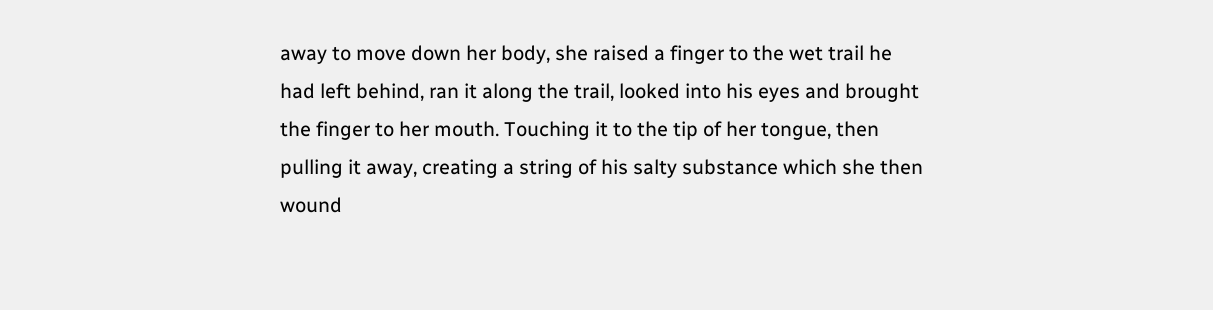away to move down her body, she raised a finger to the wet trail he had left behind, ran it along the trail, looked into his eyes and brought the finger to her mouth. Touching it to the tip of her tongue, then pulling it away, creating a string of his salty substance which she then wound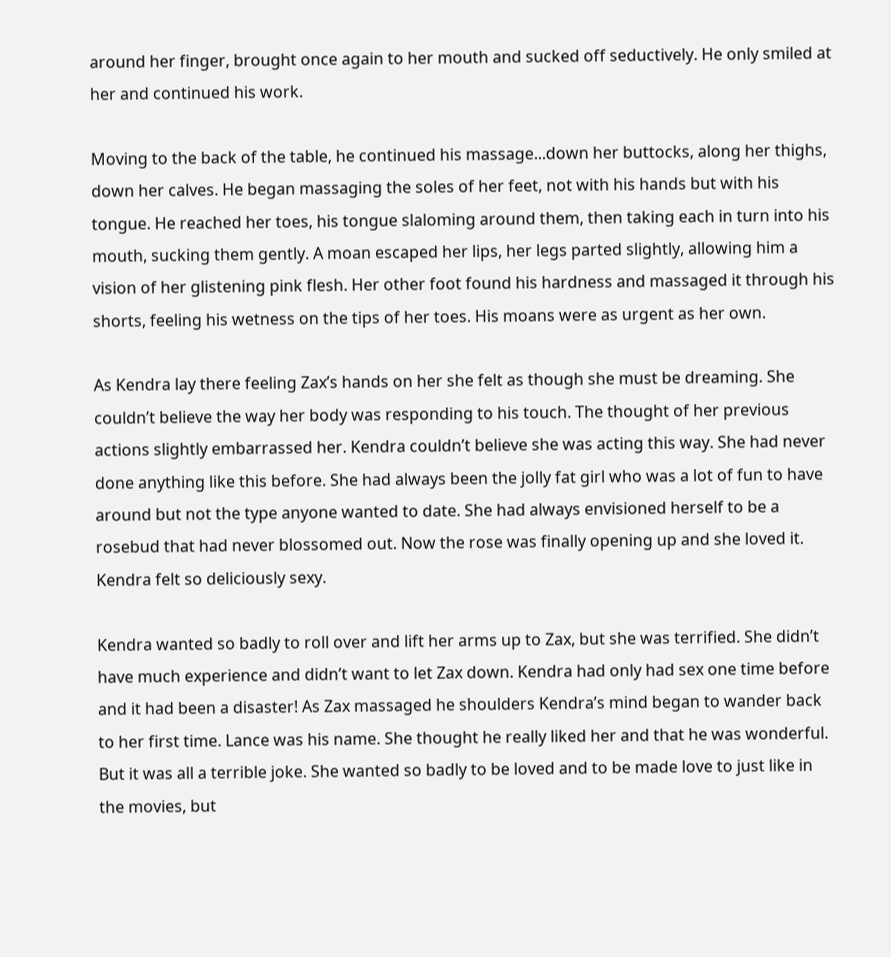around her finger, brought once again to her mouth and sucked off seductively. He only smiled at her and continued his work.

Moving to the back of the table, he continued his massage...down her buttocks, along her thighs, down her calves. He began massaging the soles of her feet, not with his hands but with his tongue. He reached her toes, his tongue slaloming around them, then taking each in turn into his mouth, sucking them gently. A moan escaped her lips, her legs parted slightly, allowing him a vision of her glistening pink flesh. Her other foot found his hardness and massaged it through his shorts, feeling his wetness on the tips of her toes. His moans were as urgent as her own.

As Kendra lay there feeling Zax’s hands on her she felt as though she must be dreaming. She couldn’t believe the way her body was responding to his touch. The thought of her previous actions slightly embarrassed her. Kendra couldn’t believe she was acting this way. She had never done anything like this before. She had always been the jolly fat girl who was a lot of fun to have around but not the type anyone wanted to date. She had always envisioned herself to be a rosebud that had never blossomed out. Now the rose was finally opening up and she loved it. Kendra felt so deliciously sexy.

Kendra wanted so badly to roll over and lift her arms up to Zax, but she was terrified. She didn’t have much experience and didn’t want to let Zax down. Kendra had only had sex one time before and it had been a disaster! As Zax massaged he shoulders Kendra’s mind began to wander back to her first time. Lance was his name. She thought he really liked her and that he was wonderful. But it was all a terrible joke. She wanted so badly to be loved and to be made love to just like in the movies, but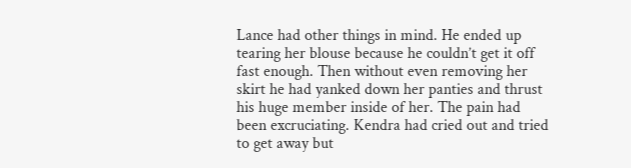Lance had other things in mind. He ended up tearing her blouse because he couldn’t get it off fast enough. Then without even removing her skirt he had yanked down her panties and thrust his huge member inside of her. The pain had been excruciating. Kendra had cried out and tried to get away but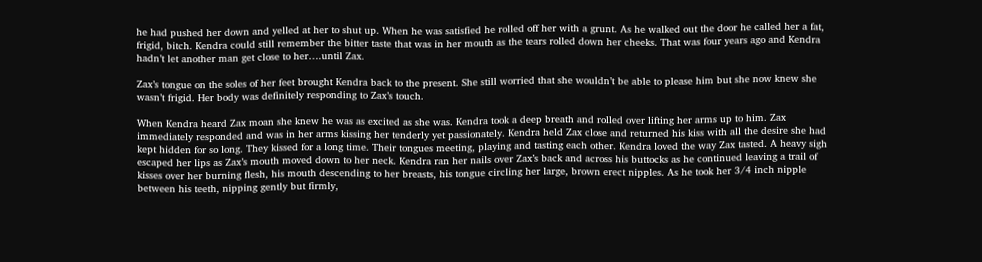he had pushed her down and yelled at her to shut up. When he was satisfied he rolled off her with a grunt. As he walked out the door he called her a fat, frigid, bitch. Kendra could still remember the bitter taste that was in her mouth as the tears rolled down her cheeks. That was four years ago and Kendra hadn’t let another man get close to her….until Zax.

Zax’s tongue on the soles of her feet brought Kendra back to the present. She still worried that she wouldn’t be able to please him but she now knew she wasn’t frigid. Her body was definitely responding to Zax’s touch.

When Kendra heard Zax moan she knew he was as excited as she was. Kendra took a deep breath and rolled over lifting her arms up to him. Zax immediately responded and was in her arms kissing her tenderly yet passionately. Kendra held Zax close and returned his kiss with all the desire she had kept hidden for so long. They kissed for a long time. Their tongues meeting, playing and tasting each other. Kendra loved the way Zax tasted. A heavy sigh escaped her lips as Zax’s mouth moved down to her neck. Kendra ran her nails over Zax’s back and across his buttocks as he continued leaving a trail of kisses over her burning flesh, his mouth descending to her breasts, his tongue circling her large, brown erect nipples. As he took her 3/4 inch nipple between his teeth, nipping gently but firmly,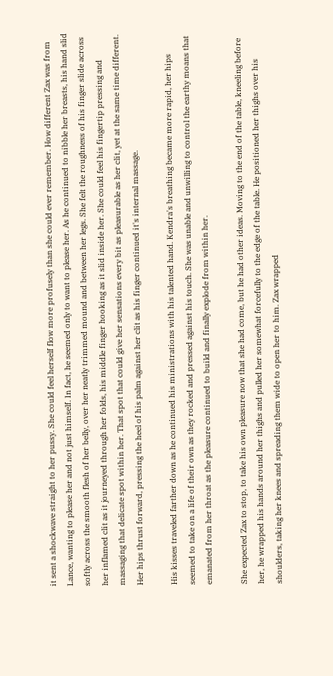it sent a shockwave straight to her pussy. She could feel herself flow more profusely than she could ever remember. How different Zax was from Lance, wanting to please her and not just himself. In fact, he seemed only to want to please her. As he continued to nibble her breasts, his hand slid softly across the smooth flesh of her belly, over her neatly trimmed mound and between her legs. She felt the roughness of his finger slide across her inflamed clit as it journeyed through her folds, his middle finger hooking as it slid inside her. She could feel his fingertip pressing and massaging that delicate spot within her. That spot that could give her sensations every bit as pleasurable as her clit, yet at the same time different. Her hips thrust forward, pressing the heel of his palm against her clit as his finger continued it's internal massage.

His kisses traveled farther down as he continued his ministrations with his talented hand. Kendra's breathing became more rapid, her hips seemed to take on a life of their own as they rocked and pressed against his touch. She was unable and unwilling to control the earthy moans that emanated from her throat as the pleasure continued to build and finally explode from within her.

She expected Zax to stop, to take his own pleasure now that she had come, but he had other ideas. Moving to the end of the table, kneeling before her, he wrapped his hands around her thighs and pulled her somewhat forcefully to the edge of the table. He positioned her thighs over his shoulders, taking her knees and spreading them wide to open her to him. Zax wrapped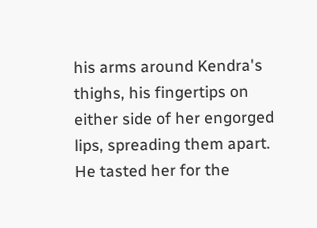his arms around Kendra's thighs, his fingertips on either side of her engorged lips, spreading them apart. He tasted her for the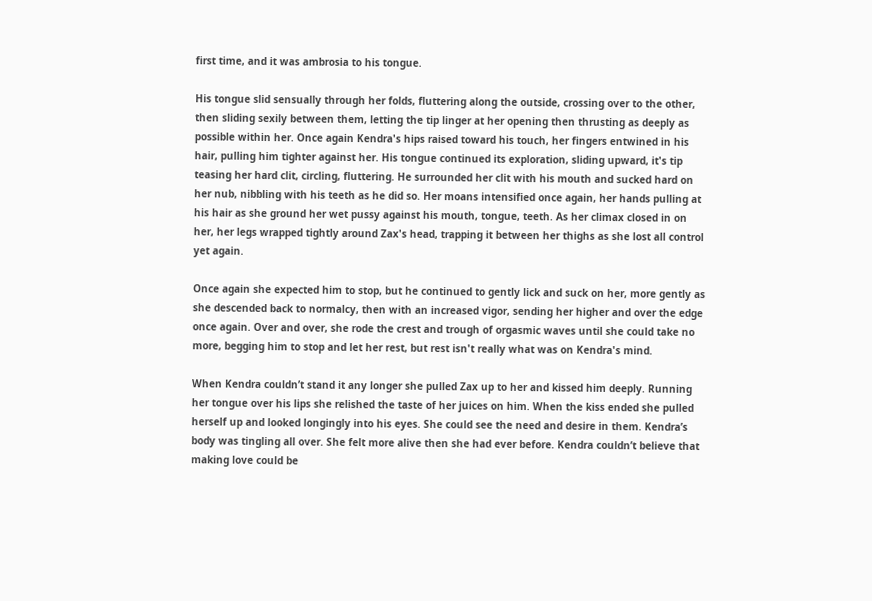first time, and it was ambrosia to his tongue.

His tongue slid sensually through her folds, fluttering along the outside, crossing over to the other, then sliding sexily between them, letting the tip linger at her opening then thrusting as deeply as possible within her. Once again Kendra's hips raised toward his touch, her fingers entwined in his hair, pulling him tighter against her. His tongue continued its exploration, sliding upward, it's tip teasing her hard clit, circling, fluttering. He surrounded her clit with his mouth and sucked hard on her nub, nibbling with his teeth as he did so. Her moans intensified once again, her hands pulling at his hair as she ground her wet pussy against his mouth, tongue, teeth. As her climax closed in on her, her legs wrapped tightly around Zax's head, trapping it between her thighs as she lost all control yet again.

Once again she expected him to stop, but he continued to gently lick and suck on her, more gently as she descended back to normalcy, then with an increased vigor, sending her higher and over the edge once again. Over and over, she rode the crest and trough of orgasmic waves until she could take no more, begging him to stop and let her rest, but rest isn't really what was on Kendra's mind.

When Kendra couldn’t stand it any longer she pulled Zax up to her and kissed him deeply. Running her tongue over his lips she relished the taste of her juices on him. When the kiss ended she pulled herself up and looked longingly into his eyes. She could see the need and desire in them. Kendra’s body was tingling all over. She felt more alive then she had ever before. Kendra couldn’t believe that making love could be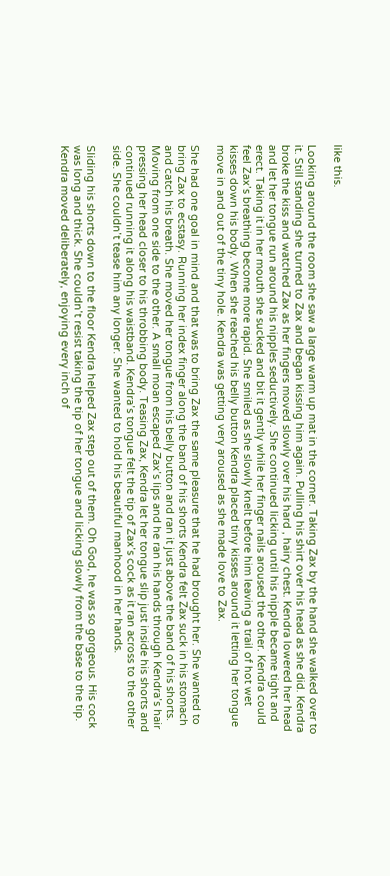like this.

Looking around the room she saw a large warm up mat in the corner. Taking Zax by the hand she walked over to it. Still standing she turned to Zax and began kissing him again. Pulling his shirt over his head as she did. Kendra broke the kiss and watched Zax as her fingers moved slowly over his hard , hairy chest. Kendra lowered her head and let her tongue run around his nipples seductively. She continued licking until his nipple became tight and erect. Taking it in her mouth she sucked and bit it gently while her finger nails aroused the other. Kendra could feel Zax’s breathing become more rapid. She smiled as she slowly knelt before him leaving a trail of hot wet kisses down his body. When she reached his belly button Kendra placed tiny kisses around it letting her tongue move in and out of the tiny hole. Kendra was getting very aroused as she made love to Zax.

She had one goal in mind and that was to bring Zax the same pleasure that he had brought her. She wanted to bring Zax to ecstasy. Running her index finger along the band of his shorts Kendra felt Zax suck in his stomach and catch his breath. She moved her tongue from his belly button and ran it just above the band of his shorts. Moving from one side to the other. A small moan escaped Zax’s lips and he ran his hands through Kendra’s hair pressing her head closer to his throbbing body. Teasing Zax, Kendra let her tongue slip just inside his shorts and continued running it along his waistband. Kendra’s tongue felt the tip of Zax’s cock as it ran across to the other side. She couldn’t tease him any longer. She wanted to hold his beautiful manhood in her hands.

Sliding his shorts down to the floor Kendra helped Zax step out of them. Oh God, he was so gorgeous. His cock was long and thick. She couldn’t resist taking the tip of her tongue and licking slowly from the base to the tip. Kendra moved deliberately, enjoying every inch of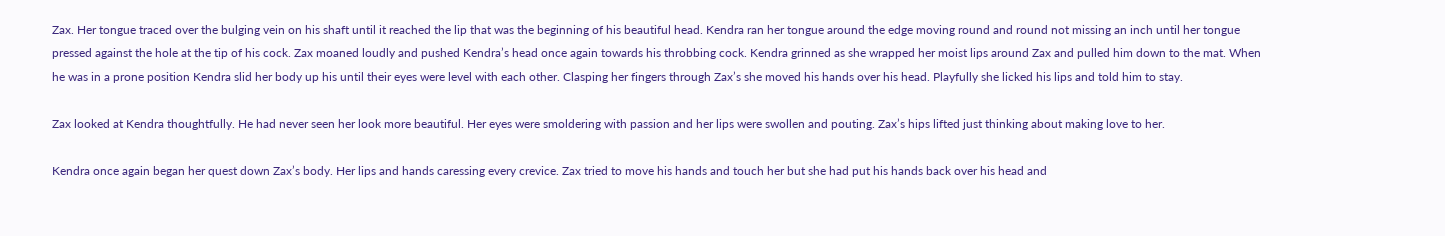Zax. Her tongue traced over the bulging vein on his shaft until it reached the lip that was the beginning of his beautiful head. Kendra ran her tongue around the edge moving round and round not missing an inch until her tongue pressed against the hole at the tip of his cock. Zax moaned loudly and pushed Kendra’s head once again towards his throbbing cock. Kendra grinned as she wrapped her moist lips around Zax and pulled him down to the mat. When he was in a prone position Kendra slid her body up his until their eyes were level with each other. Clasping her fingers through Zax’s she moved his hands over his head. Playfully she licked his lips and told him to stay.

Zax looked at Kendra thoughtfully. He had never seen her look more beautiful. Her eyes were smoldering with passion and her lips were swollen and pouting. Zax’s hips lifted just thinking about making love to her.

Kendra once again began her quest down Zax’s body. Her lips and hands caressing every crevice. Zax tried to move his hands and touch her but she had put his hands back over his head and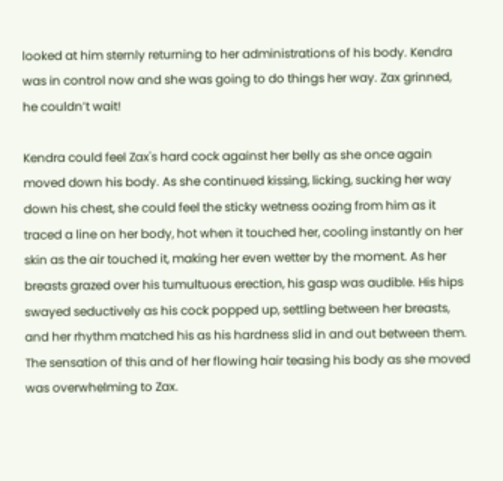looked at him sternly returning to her administrations of his body. Kendra was in control now and she was going to do things her way. Zax grinned, he couldn’t wait!

Kendra could feel Zax's hard cock against her belly as she once again moved down his body. As she continued kissing, licking, sucking her way down his chest, she could feel the sticky wetness oozing from him as it traced a line on her body, hot when it touched her, cooling instantly on her skin as the air touched it, making her even wetter by the moment. As her breasts grazed over his tumultuous erection, his gasp was audible. His hips swayed seductively as his cock popped up, settling between her breasts, and her rhythm matched his as his hardness slid in and out between them. The sensation of this and of her flowing hair teasing his body as she moved was overwhelming to Zax.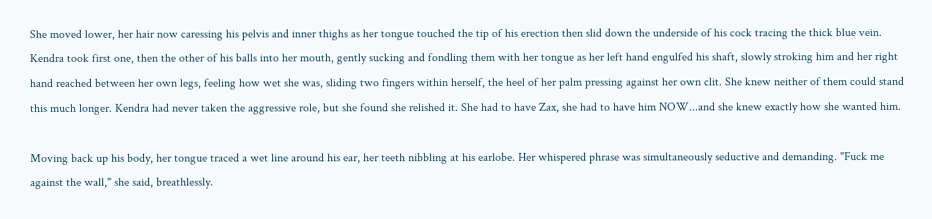She moved lower, her hair now caressing his pelvis and inner thighs as her tongue touched the tip of his erection then slid down the underside of his cock tracing the thick blue vein. Kendra took first one, then the other of his balls into her mouth, gently sucking and fondling them with her tongue as her left hand engulfed his shaft, slowly stroking him and her right hand reached between her own legs, feeling how wet she was, sliding two fingers within herself, the heel of her palm pressing against her own clit. She knew neither of them could stand this much longer. Kendra had never taken the aggressive role, but she found she relished it. She had to have Zax, she had to have him NOW...and she knew exactly how she wanted him.

Moving back up his body, her tongue traced a wet line around his ear, her teeth nibbling at his earlobe. Her whispered phrase was simultaneously seductive and demanding. "Fuck me against the wall," she said, breathlessly.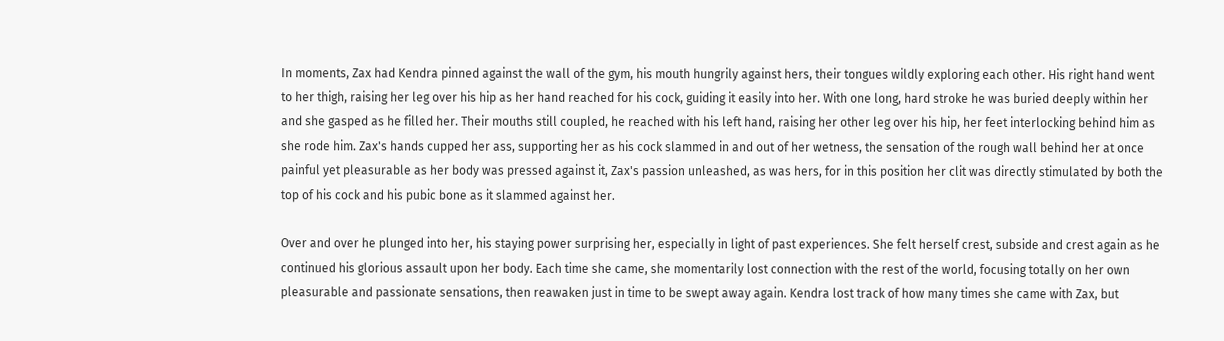In moments, Zax had Kendra pinned against the wall of the gym, his mouth hungrily against hers, their tongues wildly exploring each other. His right hand went to her thigh, raising her leg over his hip as her hand reached for his cock, guiding it easily into her. With one long, hard stroke he was buried deeply within her and she gasped as he filled her. Their mouths still coupled, he reached with his left hand, raising her other leg over his hip, her feet interlocking behind him as she rode him. Zax's hands cupped her ass, supporting her as his cock slammed in and out of her wetness, the sensation of the rough wall behind her at once painful yet pleasurable as her body was pressed against it, Zax's passion unleashed, as was hers, for in this position her clit was directly stimulated by both the top of his cock and his pubic bone as it slammed against her.

Over and over he plunged into her, his staying power surprising her, especially in light of past experiences. She felt herself crest, subside and crest again as he continued his glorious assault upon her body. Each time she came, she momentarily lost connection with the rest of the world, focusing totally on her own pleasurable and passionate sensations, then reawaken just in time to be swept away again. Kendra lost track of how many times she came with Zax, but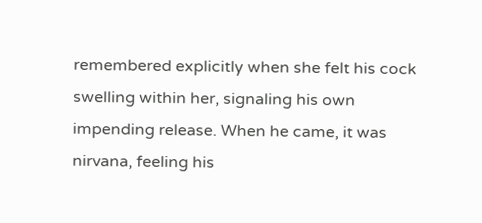remembered explicitly when she felt his cock swelling within her, signaling his own impending release. When he came, it was nirvana, feeling his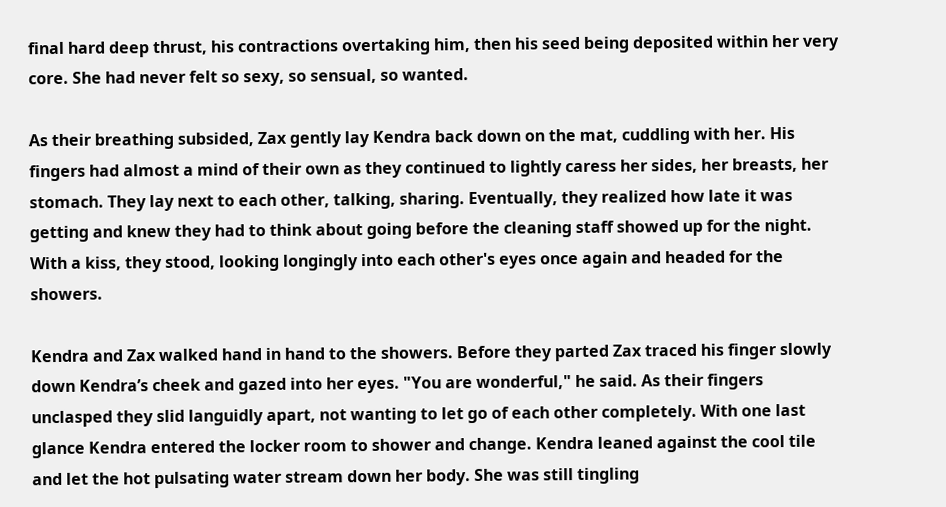final hard deep thrust, his contractions overtaking him, then his seed being deposited within her very core. She had never felt so sexy, so sensual, so wanted.

As their breathing subsided, Zax gently lay Kendra back down on the mat, cuddling with her. His fingers had almost a mind of their own as they continued to lightly caress her sides, her breasts, her stomach. They lay next to each other, talking, sharing. Eventually, they realized how late it was getting and knew they had to think about going before the cleaning staff showed up for the night. With a kiss, they stood, looking longingly into each other's eyes once again and headed for the showers.

Kendra and Zax walked hand in hand to the showers. Before they parted Zax traced his finger slowly down Kendra’s cheek and gazed into her eyes. "You are wonderful," he said. As their fingers unclasped they slid languidly apart, not wanting to let go of each other completely. With one last glance Kendra entered the locker room to shower and change. Kendra leaned against the cool tile and let the hot pulsating water stream down her body. She was still tingling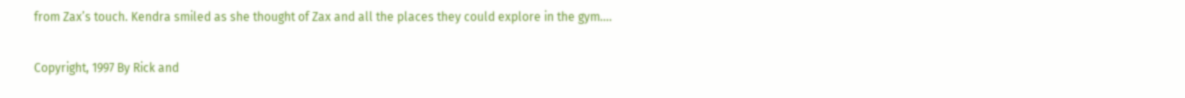from Zax’s touch. Kendra smiled as she thought of Zax and all the places they could explore in the gym….

Copyright, 1997 By Rick and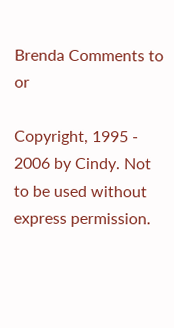Brenda Comments to or

Copyright, 1995 - 2006 by Cindy. Not to be used without express permission.